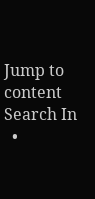Jump to content
Search In
  •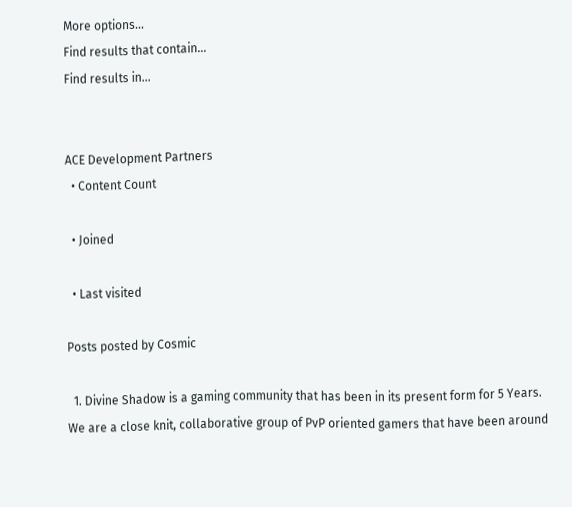More options...
Find results that contain...
Find results in...


ACE Development Partners
  • Content Count

  • Joined

  • Last visited

Posts posted by Cosmic

  1. Divine Shadow is a gaming community that has been in its present form for 5 Years. We are a close knit, collaborative group of PvP oriented gamers that have been around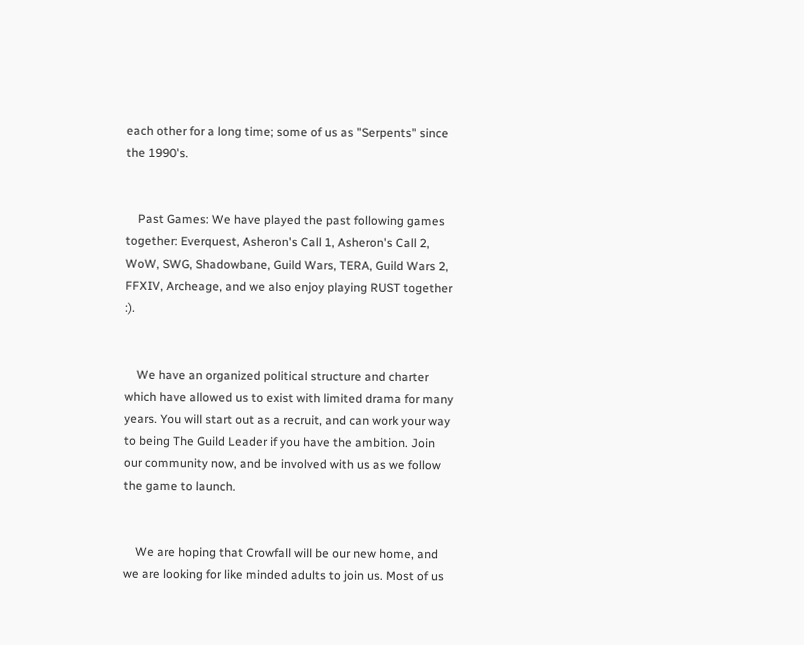each other for a long time; some of us as "Serpents" since the 1990's.


    Past Games: We have played the past following games together: Everquest, Asheron's Call 1, Asheron's Call 2, WoW, SWG, Shadowbane, Guild Wars, TERA, Guild Wars 2, FFXIV, Archeage, and we also enjoy playing RUST together :).


    We have an organized political structure and charter which have allowed us to exist with limited drama for many years. You will start out as a recruit, and can work your way to being The Guild Leader if you have the ambition. Join our community now, and be involved with us as we follow the game to launch.


    We are hoping that Crowfall will be our new home, and we are looking for like minded adults to join us. Most of us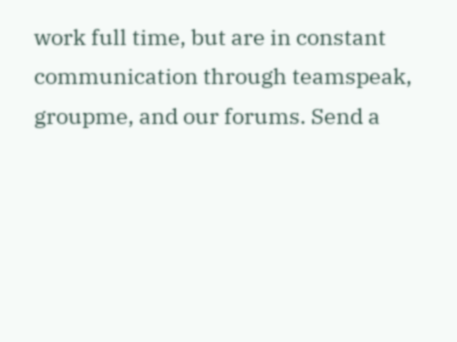work full time, but are in constant communication through teamspeak, groupme, and our forums. Send a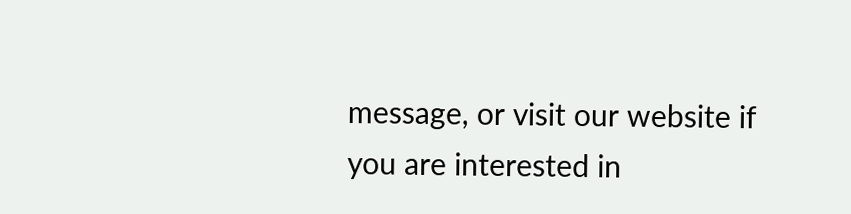message, or visit our website if you are interested in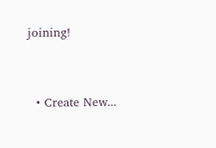joining!


  • Create New...